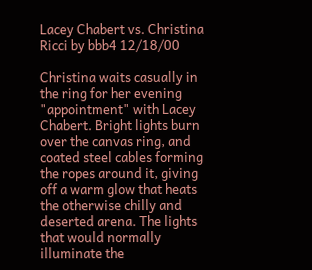Lacey Chabert vs. Christina Ricci by bbb4 12/18/00

Christina waits casually in the ring for her evening "appointment" with Lacey Chabert. Bright lights burn over the canvas ring, and coated steel cables forming the ropes around it, giving off a warm glow that heats the otherwise chilly and deserted arena. The lights that would normally illuminate the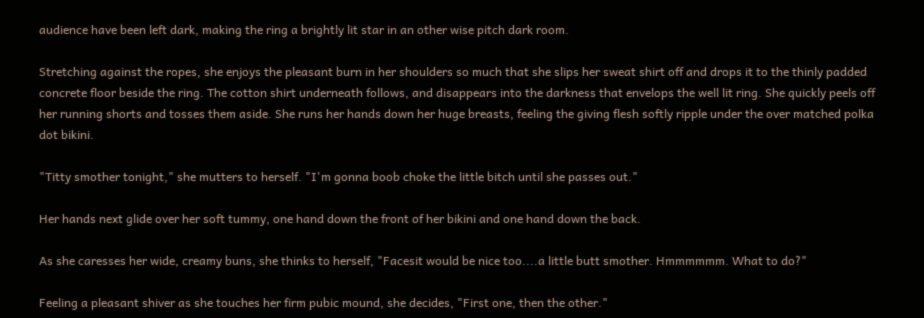audience have been left dark, making the ring a brightly lit star in an other wise pitch dark room.

Stretching against the ropes, she enjoys the pleasant burn in her shoulders so much that she slips her sweat shirt off and drops it to the thinly padded concrete floor beside the ring. The cotton shirt underneath follows, and disappears into the darkness that envelops the well lit ring. She quickly peels off her running shorts and tosses them aside. She runs her hands down her huge breasts, feeling the giving flesh softly ripple under the over matched polka dot bikini.

"Titty smother tonight," she mutters to herself. "I'm gonna boob choke the little bitch until she passes out."

Her hands next glide over her soft tummy, one hand down the front of her bikini and one hand down the back.

As she caresses her wide, creamy buns, she thinks to herself, "Facesit would be nice too....a little butt smother. Hmmmmmm. What to do?"

Feeling a pleasant shiver as she touches her firm pubic mound, she decides, "First one, then the other."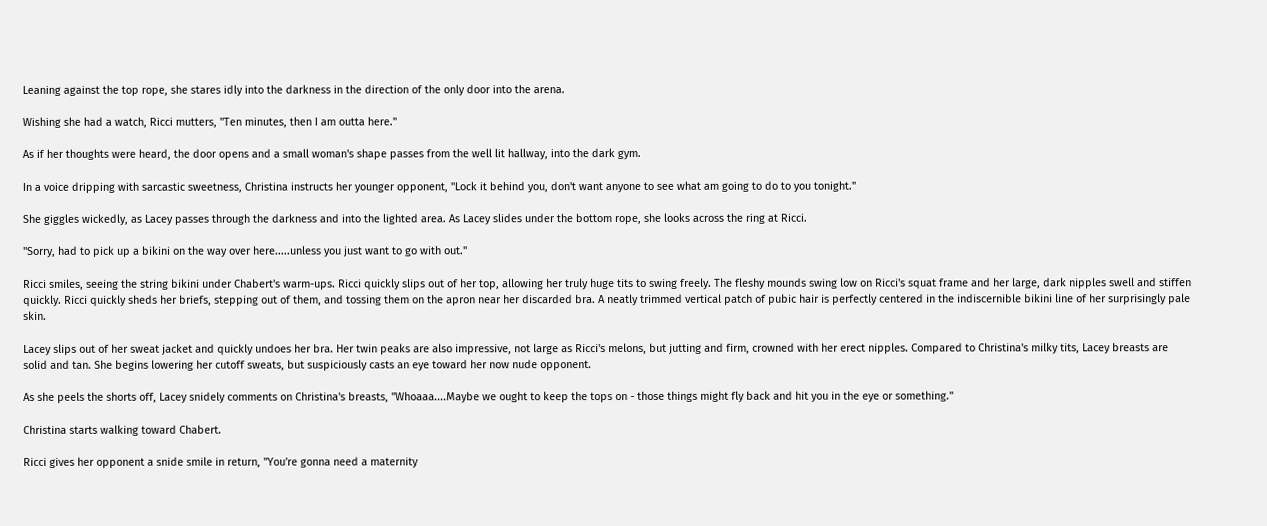Leaning against the top rope, she stares idly into the darkness in the direction of the only door into the arena.

Wishing she had a watch, Ricci mutters, "Ten minutes, then I am outta here."

As if her thoughts were heard, the door opens and a small woman's shape passes from the well lit hallway, into the dark gym.

In a voice dripping with sarcastic sweetness, Christina instructs her younger opponent, "Lock it behind you, don't want anyone to see what am going to do to you tonight."

She giggles wickedly, as Lacey passes through the darkness and into the lighted area. As Lacey slides under the bottom rope, she looks across the ring at Ricci.

"Sorry, had to pick up a bikini on the way over here.....unless you just want to go with out."

Ricci smiles, seeing the string bikini under Chabert's warm-ups. Ricci quickly slips out of her top, allowing her truly huge tits to swing freely. The fleshy mounds swing low on Ricci's squat frame and her large, dark nipples swell and stiffen quickly. Ricci quickly sheds her briefs, stepping out of them, and tossing them on the apron near her discarded bra. A neatly trimmed vertical patch of pubic hair is perfectly centered in the indiscernible bikini line of her surprisingly pale skin.

Lacey slips out of her sweat jacket and quickly undoes her bra. Her twin peaks are also impressive, not large as Ricci's melons, but jutting and firm, crowned with her erect nipples. Compared to Christina's milky tits, Lacey breasts are solid and tan. She begins lowering her cutoff sweats, but suspiciously casts an eye toward her now nude opponent.

As she peels the shorts off, Lacey snidely comments on Christina's breasts, "Whoaaa....Maybe we ought to keep the tops on - those things might fly back and hit you in the eye or something."

Christina starts walking toward Chabert.

Ricci gives her opponent a snide smile in return, "You're gonna need a maternity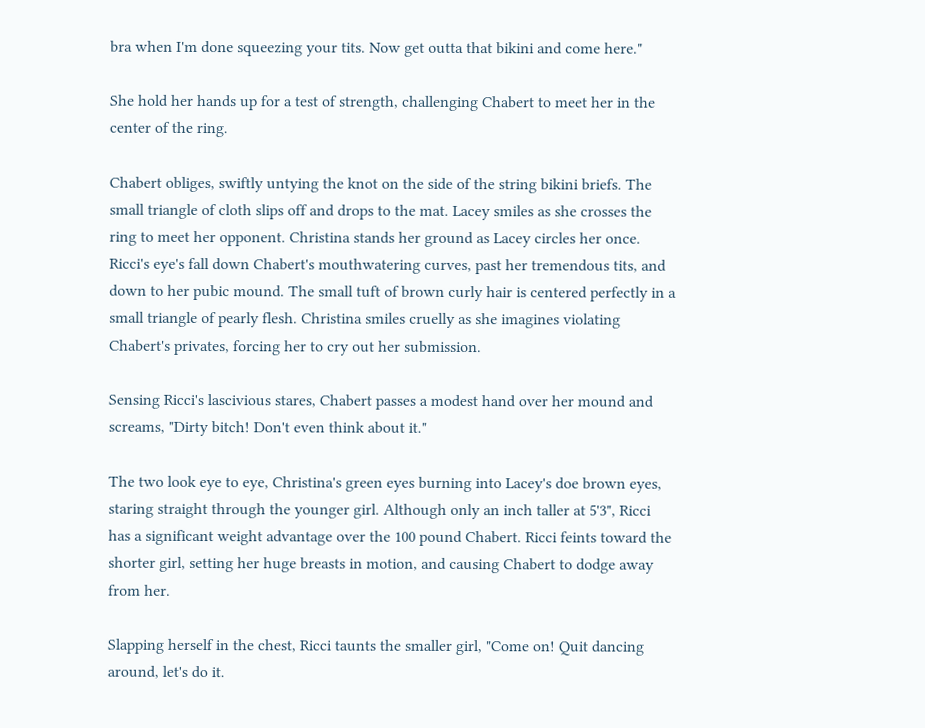bra when I'm done squeezing your tits. Now get outta that bikini and come here."

She hold her hands up for a test of strength, challenging Chabert to meet her in the center of the ring.

Chabert obliges, swiftly untying the knot on the side of the string bikini briefs. The small triangle of cloth slips off and drops to the mat. Lacey smiles as she crosses the ring to meet her opponent. Christina stands her ground as Lacey circles her once. Ricci's eye's fall down Chabert's mouthwatering curves, past her tremendous tits, and down to her pubic mound. The small tuft of brown curly hair is centered perfectly in a small triangle of pearly flesh. Christina smiles cruelly as she imagines violating Chabert's privates, forcing her to cry out her submission.

Sensing Ricci's lascivious stares, Chabert passes a modest hand over her mound and screams, "Dirty bitch! Don't even think about it."

The two look eye to eye, Christina's green eyes burning into Lacey's doe brown eyes, staring straight through the younger girl. Although only an inch taller at 5'3", Ricci has a significant weight advantage over the 100 pound Chabert. Ricci feints toward the shorter girl, setting her huge breasts in motion, and causing Chabert to dodge away from her.

Slapping herself in the chest, Ricci taunts the smaller girl, "Come on! Quit dancing around, let's do it.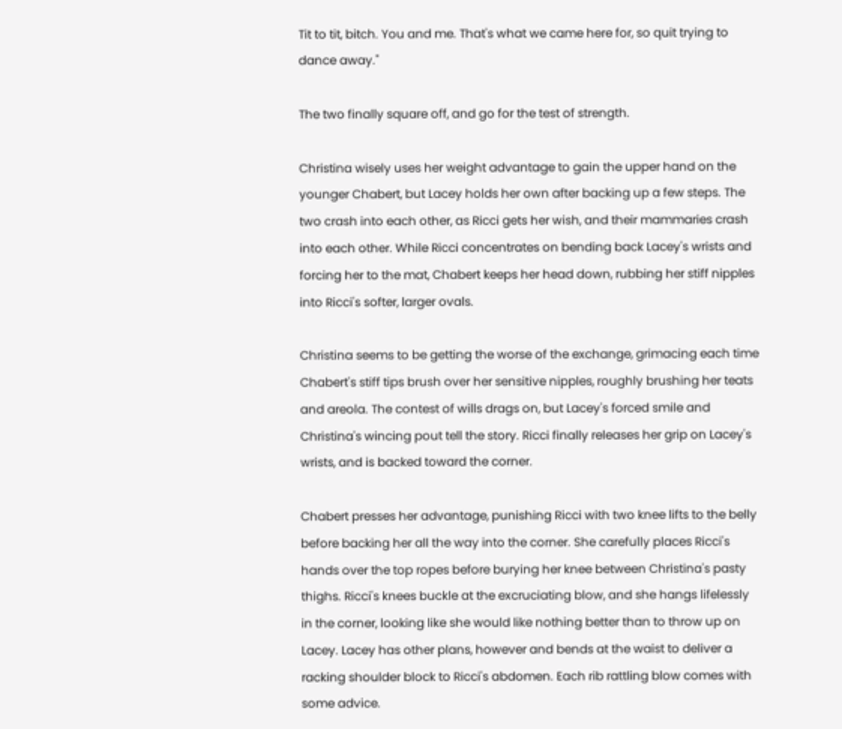Tit to tit, bitch. You and me. That's what we came here for, so quit trying to dance away."

The two finally square off, and go for the test of strength.

Christina wisely uses her weight advantage to gain the upper hand on the younger Chabert, but Lacey holds her own after backing up a few steps. The two crash into each other, as Ricci gets her wish, and their mammaries crash into each other. While Ricci concentrates on bending back Lacey's wrists and forcing her to the mat, Chabert keeps her head down, rubbing her stiff nipples into Ricci's softer, larger ovals.

Christina seems to be getting the worse of the exchange, grimacing each time Chabert's stiff tips brush over her sensitive nipples, roughly brushing her teats and areola. The contest of wills drags on, but Lacey's forced smile and Christina's wincing pout tell the story. Ricci finally releases her grip on Lacey's wrists, and is backed toward the corner.

Chabert presses her advantage, punishing Ricci with two knee lifts to the belly before backing her all the way into the corner. She carefully places Ricci's hands over the top ropes before burying her knee between Christina's pasty thighs. Ricci's knees buckle at the excruciating blow, and she hangs lifelessly in the corner, looking like she would like nothing better than to throw up on Lacey. Lacey has other plans, however and bends at the waist to deliver a racking shoulder block to Ricci's abdomen. Each rib rattling blow comes with some advice.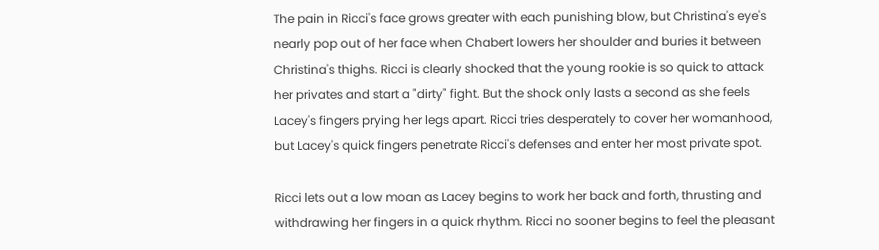The pain in Ricci's face grows greater with each punishing blow, but Christina's eye's nearly pop out of her face when Chabert lowers her shoulder and buries it between Christina's thighs. Ricci is clearly shocked that the young rookie is so quick to attack her privates and start a "dirty" fight. But the shock only lasts a second as she feels Lacey's fingers prying her legs apart. Ricci tries desperately to cover her womanhood, but Lacey's quick fingers penetrate Ricci's defenses and enter her most private spot.

Ricci lets out a low moan as Lacey begins to work her back and forth, thrusting and withdrawing her fingers in a quick rhythm. Ricci no sooner begins to feel the pleasant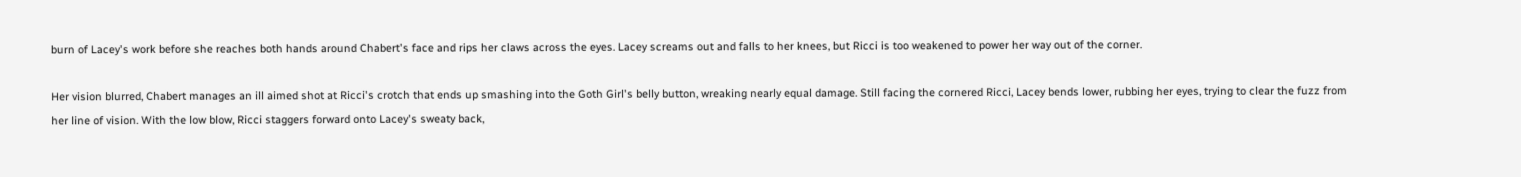burn of Lacey's work before she reaches both hands around Chabert's face and rips her claws across the eyes. Lacey screams out and falls to her knees, but Ricci is too weakened to power her way out of the corner.

Her vision blurred, Chabert manages an ill aimed shot at Ricci's crotch that ends up smashing into the Goth Girl's belly button, wreaking nearly equal damage. Still facing the cornered Ricci, Lacey bends lower, rubbing her eyes, trying to clear the fuzz from her line of vision. With the low blow, Ricci staggers forward onto Lacey's sweaty back,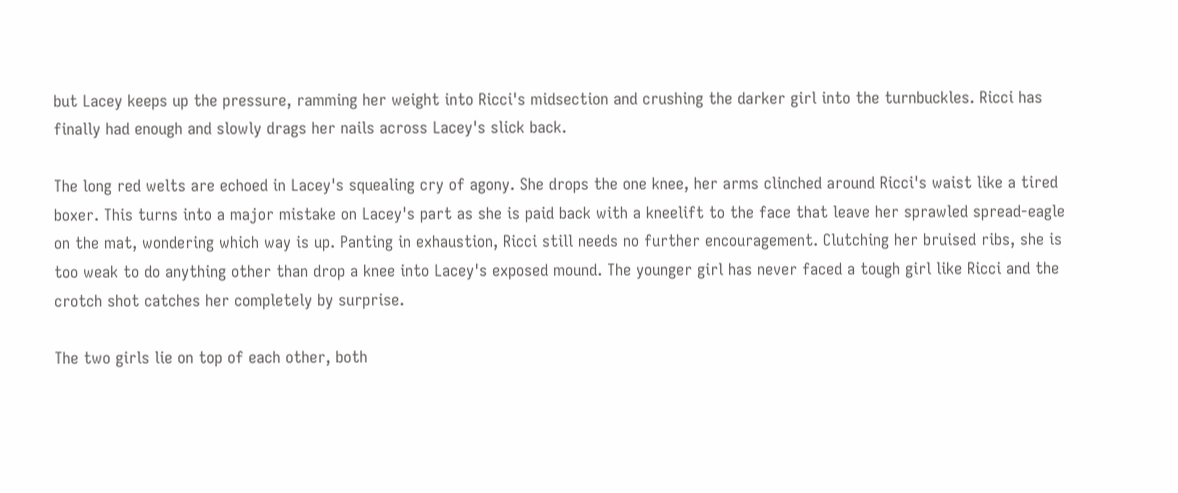but Lacey keeps up the pressure, ramming her weight into Ricci's midsection and crushing the darker girl into the turnbuckles. Ricci has finally had enough and slowly drags her nails across Lacey's slick back.

The long red welts are echoed in Lacey's squealing cry of agony. She drops the one knee, her arms clinched around Ricci's waist like a tired boxer. This turns into a major mistake on Lacey's part as she is paid back with a kneelift to the face that leave her sprawled spread-eagle on the mat, wondering which way is up. Panting in exhaustion, Ricci still needs no further encouragement. Clutching her bruised ribs, she is too weak to do anything other than drop a knee into Lacey's exposed mound. The younger girl has never faced a tough girl like Ricci and the crotch shot catches her completely by surprise.

The two girls lie on top of each other, both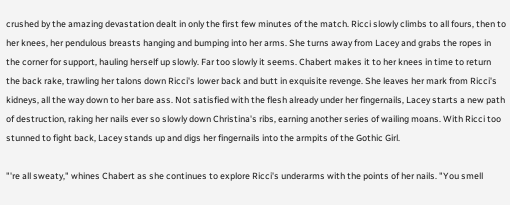crushed by the amazing devastation dealt in only the first few minutes of the match. Ricci slowly climbs to all fours, then to her knees, her pendulous breasts hanging and bumping into her arms. She turns away from Lacey and grabs the ropes in the corner for support, hauling herself up slowly. Far too slowly it seems. Chabert makes it to her knees in time to return the back rake, trawling her talons down Ricci's lower back and butt in exquisite revenge. She leaves her mark from Ricci's kidneys, all the way down to her bare ass. Not satisfied with the flesh already under her fingernails, Lacey starts a new path of destruction, raking her nails ever so slowly down Christina's ribs, earning another series of wailing moans. With Ricci too stunned to fight back, Lacey stands up and digs her fingernails into the armpits of the Gothic Girl.

"'re all sweaty," whines Chabert as she continues to explore Ricci's underarms with the points of her nails. "You smell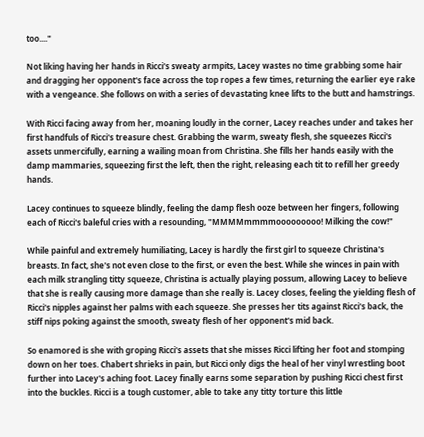too...."

Not liking having her hands in Ricci's sweaty armpits, Lacey wastes no time grabbing some hair and dragging her opponent's face across the top ropes a few times, returning the earlier eye rake with a vengeance. She follows on with a series of devastating knee lifts to the butt and hamstrings.

With Ricci facing away from her, moaning loudly in the corner, Lacey reaches under and takes her first handfuls of Ricci's treasure chest. Grabbing the warm, sweaty flesh, she squeezes Ricci's assets unmercifully, earning a wailing moan from Christina. She fills her hands easily with the damp mammaries, squeezing first the left, then the right, releasing each tit to refill her greedy hands.

Lacey continues to squeeze blindly, feeling the damp flesh ooze between her fingers, following each of Ricci's baleful cries with a resounding, "MMMMmmmmooooooooo! Milking the cow!"

While painful and extremely humiliating, Lacey is hardly the first girl to squeeze Christina's breasts. In fact, she's not even close to the first, or even the best. While she winces in pain with each milk strangling titty squeeze, Christina is actually playing possum, allowing Lacey to believe that she is really causing more damage than she really is. Lacey closes, feeling the yielding flesh of Ricci's nipples against her palms with each squeeze. She presses her tits against Ricci's back, the stiff nips poking against the smooth, sweaty flesh of her opponent's mid back.

So enamored is she with groping Ricci's assets that she misses Ricci lifting her foot and stomping down on her toes. Chabert shrieks in pain, but Ricci only digs the heal of her vinyl wrestling boot further into Lacey's aching foot. Lacey finally earns some separation by pushing Ricci chest first into the buckles. Ricci is a tough customer, able to take any titty torture this little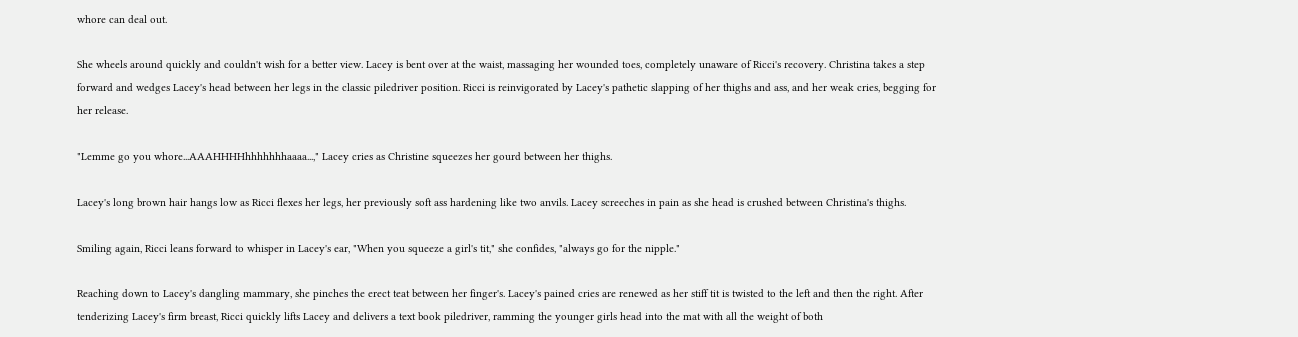whore can deal out.

She wheels around quickly and couldn't wish for a better view. Lacey is bent over at the waist, massaging her wounded toes, completely unaware of Ricci's recovery. Christina takes a step forward and wedges Lacey's head between her legs in the classic piledriver position. Ricci is reinvigorated by Lacey's pathetic slapping of her thighs and ass, and her weak cries, begging for her release.

"Lemme go you whore...AAAHHHHhhhhhhhaaaa...," Lacey cries as Christine squeezes her gourd between her thighs.

Lacey's long brown hair hangs low as Ricci flexes her legs, her previously soft ass hardening like two anvils. Lacey screeches in pain as she head is crushed between Christina's thighs.

Smiling again, Ricci leans forward to whisper in Lacey's ear, "When you squeeze a girl's tit," she confides, "always go for the nipple."

Reaching down to Lacey's dangling mammary, she pinches the erect teat between her finger's. Lacey's pained cries are renewed as her stiff tit is twisted to the left and then the right. After tenderizing Lacey's firm breast, Ricci quickly lifts Lacey and delivers a text book piledriver, ramming the younger girls head into the mat with all the weight of both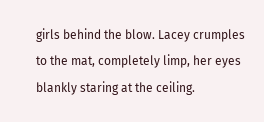girls behind the blow. Lacey crumples to the mat, completely limp, her eyes blankly staring at the ceiling.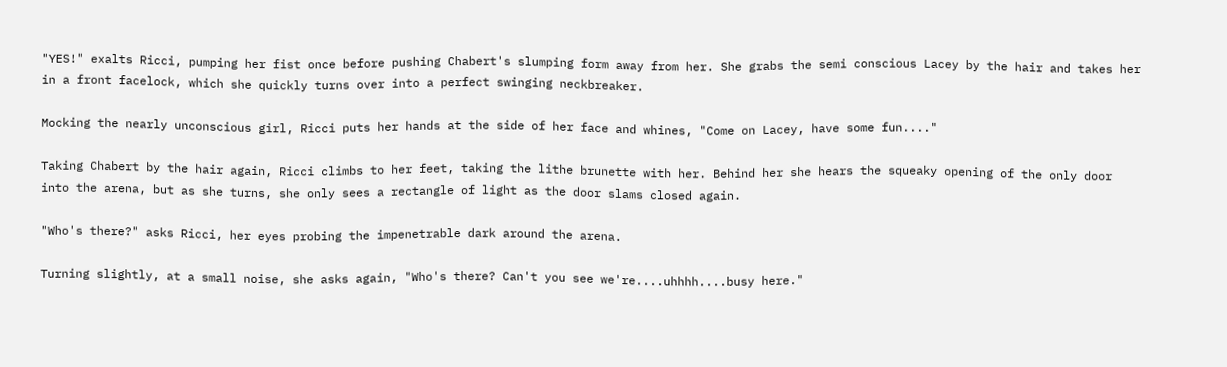"YES!" exalts Ricci, pumping her fist once before pushing Chabert's slumping form away from her. She grabs the semi conscious Lacey by the hair and takes her in a front facelock, which she quickly turns over into a perfect swinging neckbreaker.

Mocking the nearly unconscious girl, Ricci puts her hands at the side of her face and whines, "Come on Lacey, have some fun...."

Taking Chabert by the hair again, Ricci climbs to her feet, taking the lithe brunette with her. Behind her she hears the squeaky opening of the only door into the arena, but as she turns, she only sees a rectangle of light as the door slams closed again.

"Who's there?" asks Ricci, her eyes probing the impenetrable dark around the arena.

Turning slightly, at a small noise, she asks again, "Who's there? Can't you see we're....uhhhh....busy here."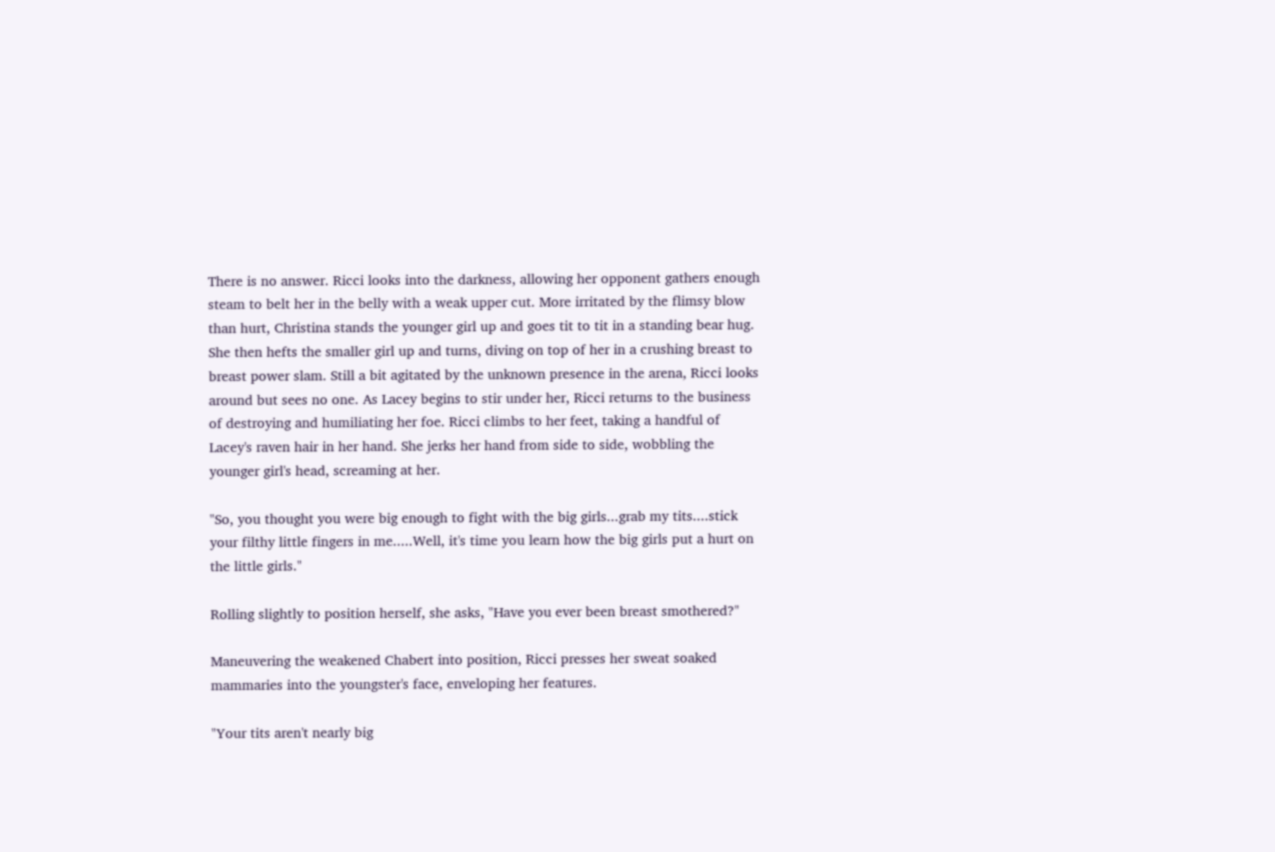There is no answer. Ricci looks into the darkness, allowing her opponent gathers enough steam to belt her in the belly with a weak upper cut. More irritated by the flimsy blow than hurt, Christina stands the younger girl up and goes tit to tit in a standing bear hug. She then hefts the smaller girl up and turns, diving on top of her in a crushing breast to breast power slam. Still a bit agitated by the unknown presence in the arena, Ricci looks around but sees no one. As Lacey begins to stir under her, Ricci returns to the business of destroying and humiliating her foe. Ricci climbs to her feet, taking a handful of Lacey's raven hair in her hand. She jerks her hand from side to side, wobbling the younger girl's head, screaming at her.

"So, you thought you were big enough to fight with the big girls...grab my tits....stick your filthy little fingers in me.....Well, it's time you learn how the big girls put a hurt on the little girls."

Rolling slightly to position herself, she asks, "Have you ever been breast smothered?"

Maneuvering the weakened Chabert into position, Ricci presses her sweat soaked mammaries into the youngster's face, enveloping her features.

"Your tits aren't nearly big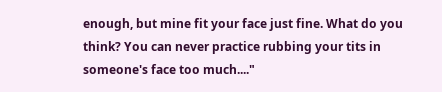enough, but mine fit your face just fine. What do you think? You can never practice rubbing your tits in someone's face too much...."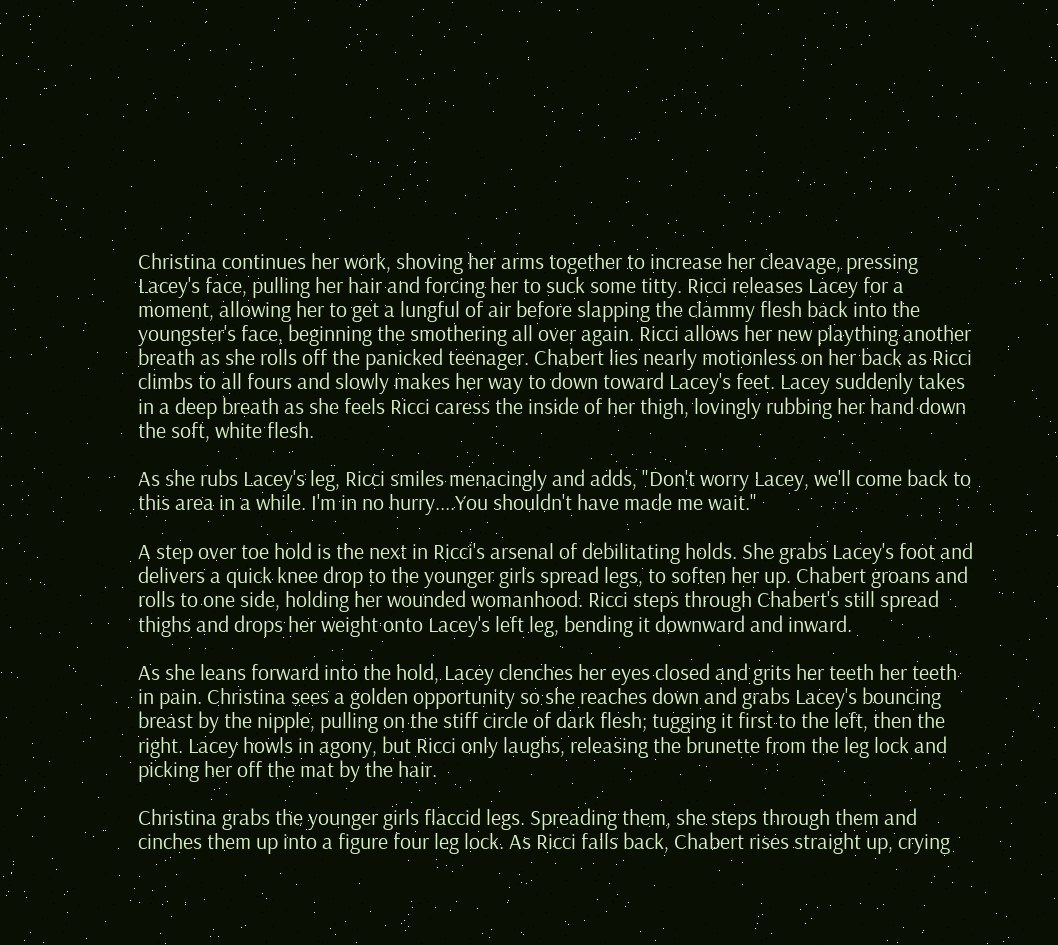Christina continues her work, shoving her arms together to increase her cleavage, pressing Lacey's face, pulling her hair and forcing her to suck some titty. Ricci releases Lacey for a moment, allowing her to get a lungful of air before slapping the clammy flesh back into the youngster's face, beginning the smothering all over again. Ricci allows her new plaything another breath as she rolls off the panicked teenager. Chabert lies nearly motionless on her back as Ricci climbs to all fours and slowly makes her way to down toward Lacey's feet. Lacey suddenly takes in a deep breath as she feels Ricci caress the inside of her thigh, lovingly rubbing her hand down the soft, white flesh.

As she rubs Lacey's leg, Ricci smiles menacingly and adds, "Don't worry Lacey, we'll come back to this area in a while. I'm in no hurry....You shouldn't have made me wait."

A step over toe hold is the next in Ricci's arsenal of debilitating holds. She grabs Lacey's foot and delivers a quick knee drop to the younger girls spread legs, to soften her up. Chabert groans and rolls to one side, holding her wounded womanhood. Ricci steps through Chabert's still spread thighs and drops her weight onto Lacey's left leg, bending it downward and inward.

As she leans forward into the hold, Lacey clenches her eyes closed and grits her teeth her teeth in pain. Christina sees a golden opportunity so she reaches down and grabs Lacey's bouncing breast by the nipple, pulling on the stiff circle of dark flesh; tugging it first to the left, then the right. Lacey howls in agony, but Ricci only laughs, releasing the brunette from the leg lock and picking her off the mat by the hair.

Christina grabs the younger girls flaccid legs. Spreading them, she steps through them and cinches them up into a figure four leg lock. As Ricci falls back, Chabert rises straight up, crying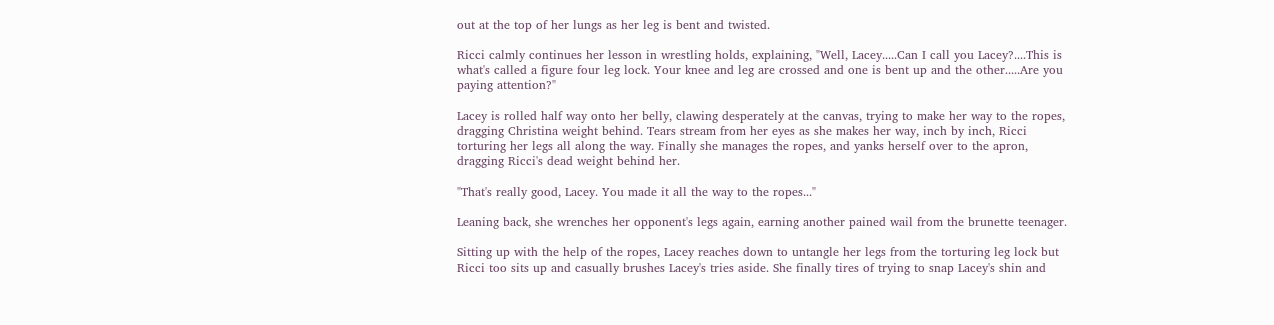out at the top of her lungs as her leg is bent and twisted.

Ricci calmly continues her lesson in wrestling holds, explaining, "Well, Lacey.....Can I call you Lacey?....This is what's called a figure four leg lock. Your knee and leg are crossed and one is bent up and the other.....Are you paying attention?"

Lacey is rolled half way onto her belly, clawing desperately at the canvas, trying to make her way to the ropes, dragging Christina weight behind. Tears stream from her eyes as she makes her way, inch by inch, Ricci torturing her legs all along the way. Finally she manages the ropes, and yanks herself over to the apron, dragging Ricci's dead weight behind her.

"That's really good, Lacey. You made it all the way to the ropes..."

Leaning back, she wrenches her opponent's legs again, earning another pained wail from the brunette teenager.

Sitting up with the help of the ropes, Lacey reaches down to untangle her legs from the torturing leg lock but Ricci too sits up and casually brushes Lacey's tries aside. She finally tires of trying to snap Lacey's shin and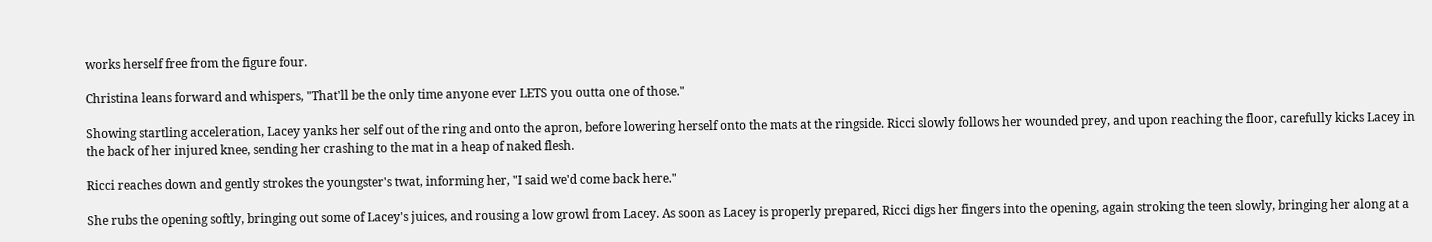works herself free from the figure four.

Christina leans forward and whispers, "That'll be the only time anyone ever LETS you outta one of those."

Showing startling acceleration, Lacey yanks her self out of the ring and onto the apron, before lowering herself onto the mats at the ringside. Ricci slowly follows her wounded prey, and upon reaching the floor, carefully kicks Lacey in the back of her injured knee, sending her crashing to the mat in a heap of naked flesh.

Ricci reaches down and gently strokes the youngster's twat, informing her, "I said we'd come back here."

She rubs the opening softly, bringing out some of Lacey's juices, and rousing a low growl from Lacey. As soon as Lacey is properly prepared, Ricci digs her fingers into the opening, again stroking the teen slowly, bringing her along at a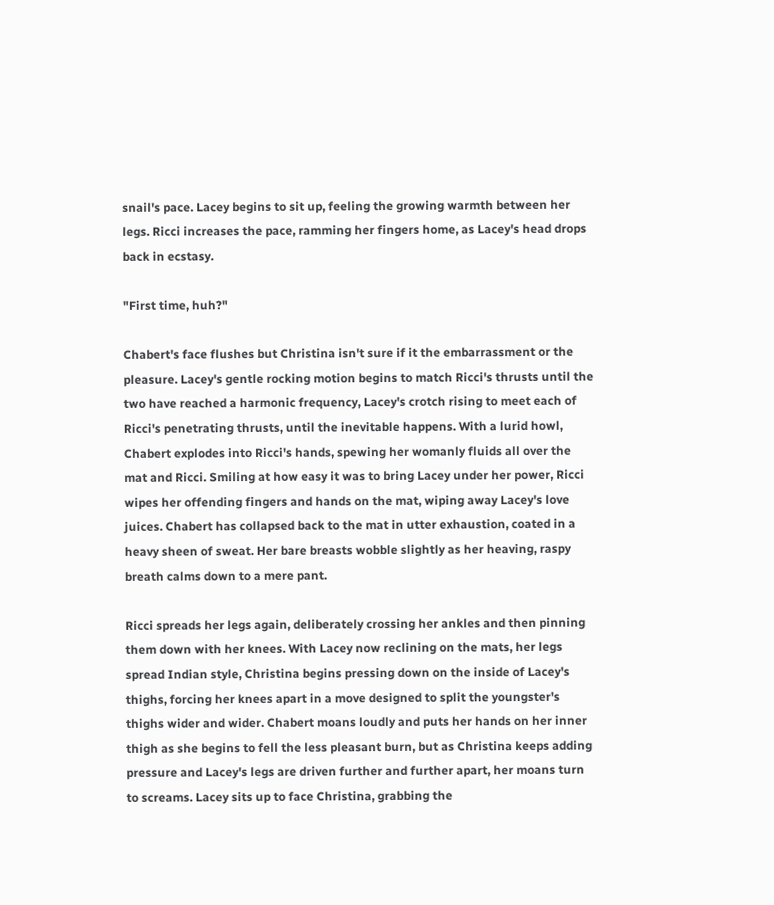snail's pace. Lacey begins to sit up, feeling the growing warmth between her legs. Ricci increases the pace, ramming her fingers home, as Lacey's head drops back in ecstasy.

"First time, huh?"

Chabert's face flushes but Christina isn't sure if it the embarrassment or the pleasure. Lacey's gentle rocking motion begins to match Ricci's thrusts until the two have reached a harmonic frequency, Lacey's crotch rising to meet each of Ricci's penetrating thrusts, until the inevitable happens. With a lurid howl, Chabert explodes into Ricci's hands, spewing her womanly fluids all over the mat and Ricci. Smiling at how easy it was to bring Lacey under her power, Ricci wipes her offending fingers and hands on the mat, wiping away Lacey's love juices. Chabert has collapsed back to the mat in utter exhaustion, coated in a heavy sheen of sweat. Her bare breasts wobble slightly as her heaving, raspy breath calms down to a mere pant.

Ricci spreads her legs again, deliberately crossing her ankles and then pinning them down with her knees. With Lacey now reclining on the mats, her legs spread Indian style, Christina begins pressing down on the inside of Lacey's thighs, forcing her knees apart in a move designed to split the youngster's thighs wider and wider. Chabert moans loudly and puts her hands on her inner thigh as she begins to fell the less pleasant burn, but as Christina keeps adding pressure and Lacey's legs are driven further and further apart, her moans turn to screams. Lacey sits up to face Christina, grabbing the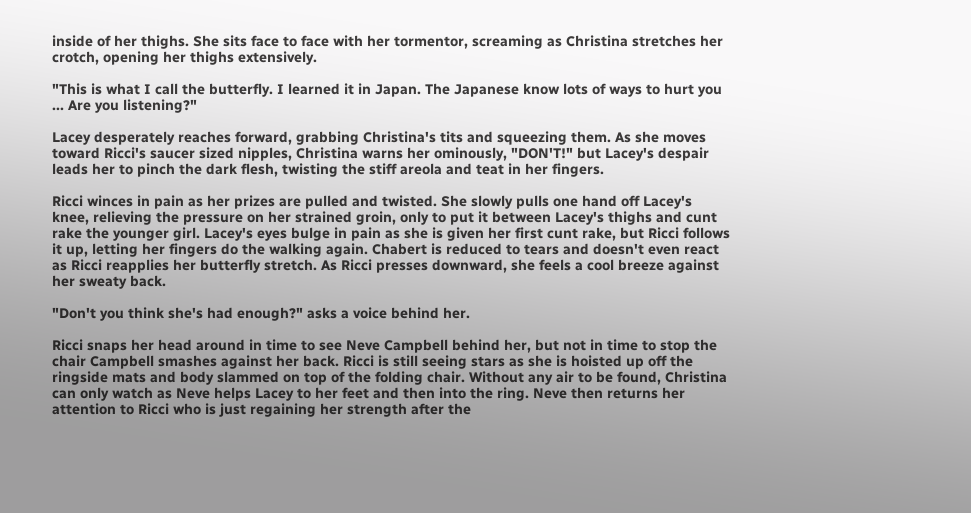inside of her thighs. She sits face to face with her tormentor, screaming as Christina stretches her crotch, opening her thighs extensively.

"This is what I call the butterfly. I learned it in Japan. The Japanese know lots of ways to hurt you ... Are you listening?"

Lacey desperately reaches forward, grabbing Christina's tits and squeezing them. As she moves toward Ricci's saucer sized nipples, Christina warns her ominously, "DON'T!" but Lacey's despair leads her to pinch the dark flesh, twisting the stiff areola and teat in her fingers.

Ricci winces in pain as her prizes are pulled and twisted. She slowly pulls one hand off Lacey's knee, relieving the pressure on her strained groin, only to put it between Lacey's thighs and cunt rake the younger girl. Lacey's eyes bulge in pain as she is given her first cunt rake, but Ricci follows it up, letting her fingers do the walking again. Chabert is reduced to tears and doesn't even react as Ricci reapplies her butterfly stretch. As Ricci presses downward, she feels a cool breeze against her sweaty back.

"Don't you think she's had enough?" asks a voice behind her.

Ricci snaps her head around in time to see Neve Campbell behind her, but not in time to stop the chair Campbell smashes against her back. Ricci is still seeing stars as she is hoisted up off the ringside mats and body slammed on top of the folding chair. Without any air to be found, Christina can only watch as Neve helps Lacey to her feet and then into the ring. Neve then returns her attention to Ricci who is just regaining her strength after the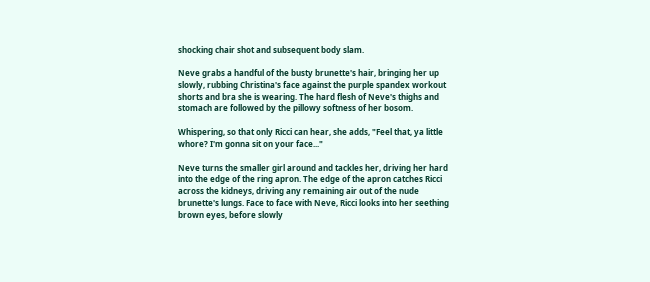shocking chair shot and subsequent body slam.

Neve grabs a handful of the busty brunette's hair, bringing her up slowly, rubbing Christina's face against the purple spandex workout shorts and bra she is wearing. The hard flesh of Neve's thighs and stomach are followed by the pillowy softness of her bosom.

Whispering, so that only Ricci can hear, she adds, "Feel that, ya little whore? I'm gonna sit on your face..."

Neve turns the smaller girl around and tackles her, driving her hard into the edge of the ring apron. The edge of the apron catches Ricci across the kidneys, driving any remaining air out of the nude brunette's lungs. Face to face with Neve, Ricci looks into her seething brown eyes, before slowly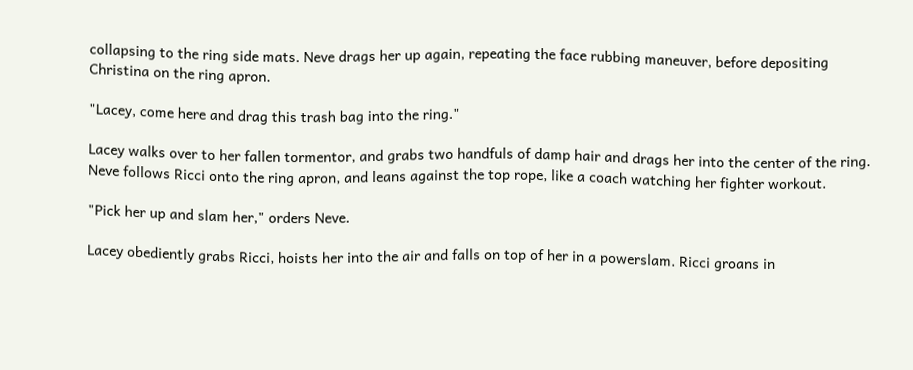collapsing to the ring side mats. Neve drags her up again, repeating the face rubbing maneuver, before depositing Christina on the ring apron.

"Lacey, come here and drag this trash bag into the ring."

Lacey walks over to her fallen tormentor, and grabs two handfuls of damp hair and drags her into the center of the ring. Neve follows Ricci onto the ring apron, and leans against the top rope, like a coach watching her fighter workout.

"Pick her up and slam her," orders Neve.

Lacey obediently grabs Ricci, hoists her into the air and falls on top of her in a powerslam. Ricci groans in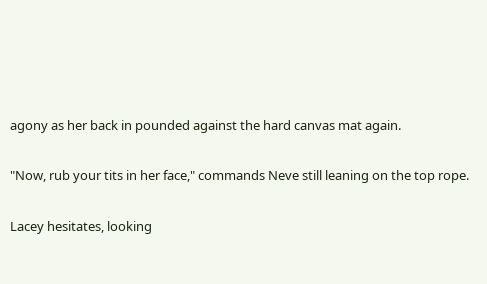agony as her back in pounded against the hard canvas mat again.

"Now, rub your tits in her face," commands Neve still leaning on the top rope.

Lacey hesitates, looking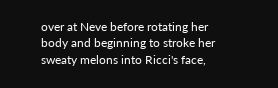over at Neve before rotating her body and beginning to stroke her sweaty melons into Ricci's face,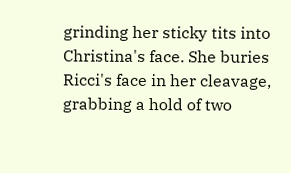grinding her sticky tits into Christina's face. She buries Ricci's face in her cleavage, grabbing a hold of two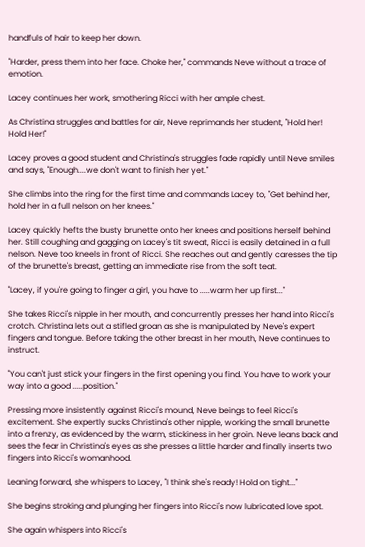handfuls of hair to keep her down.

"Harder, press them into her face. Choke her," commands Neve without a trace of emotion.

Lacey continues her work, smothering Ricci with her ample chest.

As Christina struggles and battles for air, Neve reprimands her student, "Hold her! Hold Her!"

Lacey proves a good student and Christina's struggles fade rapidly until Neve smiles and says, "Enough....we don't want to finish her yet."

She climbs into the ring for the first time and commands Lacey to, "Get behind her, hold her in a full nelson on her knees."

Lacey quickly hefts the busty brunette onto her knees and positions herself behind her. Still coughing and gagging on Lacey's tit sweat, Ricci is easily detained in a full nelson. Neve too kneels in front of Ricci. She reaches out and gently caresses the tip of the brunette's breast, getting an immediate rise from the soft teat.

"Lacey, if you're going to finger a girl, you have to .....warm her up first..."

She takes Ricci's nipple in her mouth, and concurrently presses her hand into Ricci's crotch. Christina lets out a stifled groan as she is manipulated by Neve's expert fingers and tongue. Before taking the other breast in her mouth, Neve continues to instruct.

"You can't just stick your fingers in the first opening you find. You have to work your way into a good .....position."

Pressing more insistently against Ricci's mound, Neve beings to feel Ricci's excitement. She expertly sucks Christina's other nipple, working the small brunette into a frenzy, as evidenced by the warm, stickiness in her groin. Neve leans back and sees the fear in Christina's eyes as she presses a little harder and finally inserts two fingers into Ricci's womanhood.

Leaning forward, she whispers to Lacey, "I think she's ready! Hold on tight..."

She begins stroking and plunging her fingers into Ricci's now lubricated love spot.

She again whispers into Ricci's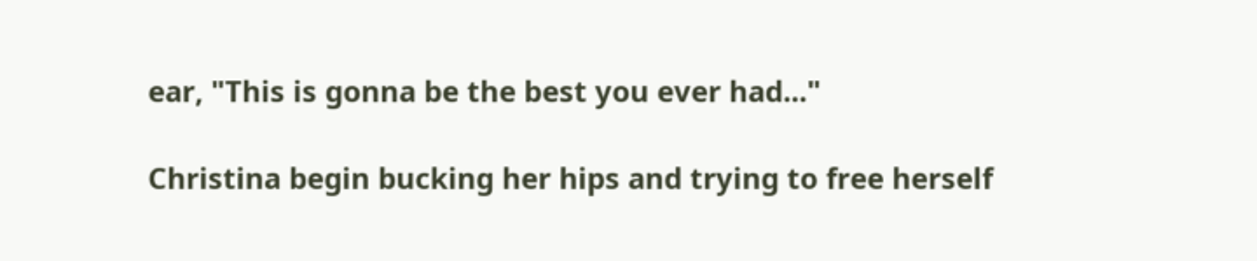ear, "This is gonna be the best you ever had..."

Christina begin bucking her hips and trying to free herself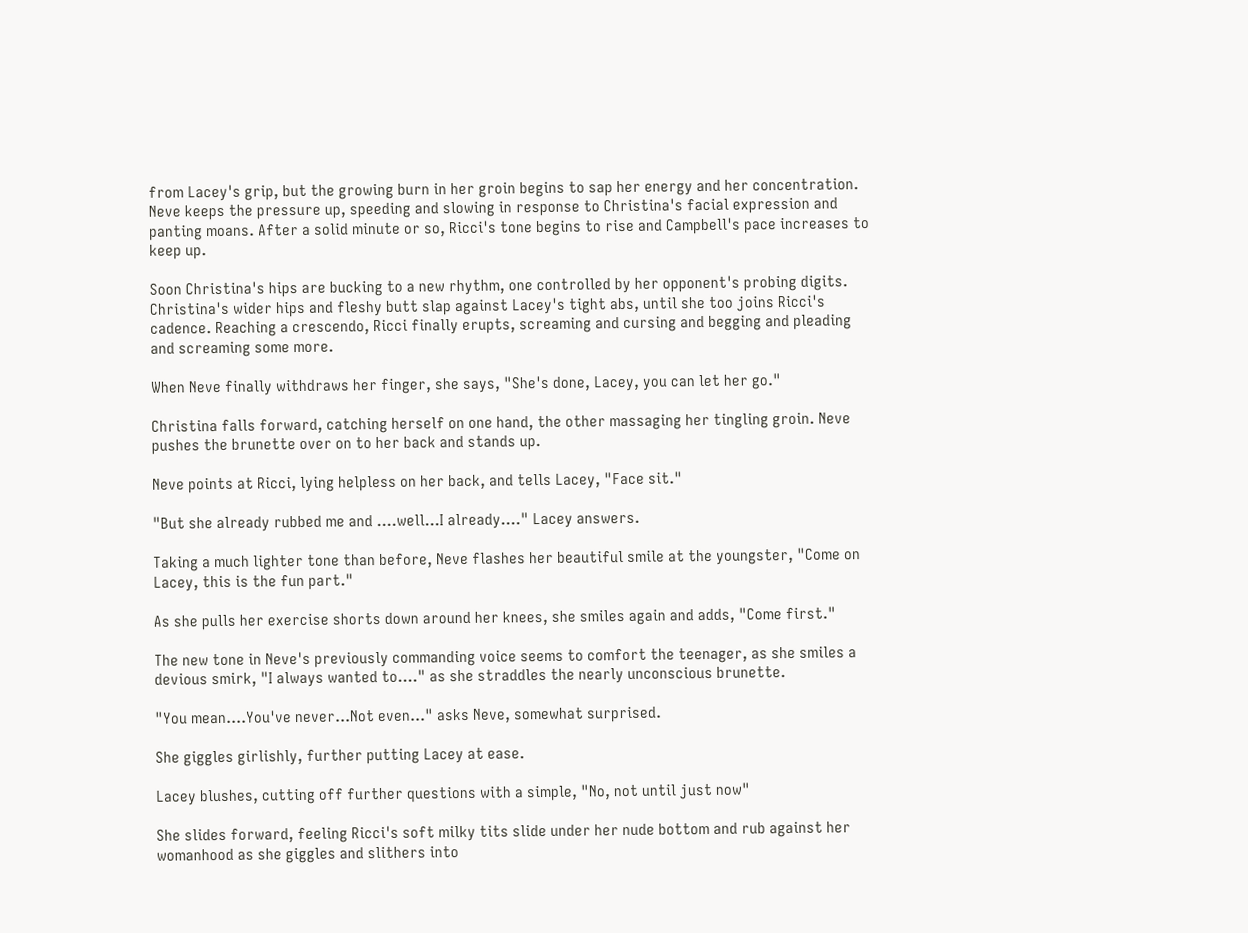from Lacey's grip, but the growing burn in her groin begins to sap her energy and her concentration. Neve keeps the pressure up, speeding and slowing in response to Christina's facial expression and panting moans. After a solid minute or so, Ricci's tone begins to rise and Campbell's pace increases to keep up.

Soon Christina's hips are bucking to a new rhythm, one controlled by her opponent's probing digits. Christina's wider hips and fleshy butt slap against Lacey's tight abs, until she too joins Ricci's cadence. Reaching a crescendo, Ricci finally erupts, screaming and cursing and begging and pleading and screaming some more.

When Neve finally withdraws her finger, she says, "She's done, Lacey, you can let her go."

Christina falls forward, catching herself on one hand, the other massaging her tingling groin. Neve pushes the brunette over on to her back and stands up.

Neve points at Ricci, lying helpless on her back, and tells Lacey, "Face sit."

"But she already rubbed me and ....well...I already...." Lacey answers.

Taking a much lighter tone than before, Neve flashes her beautiful smile at the youngster, "Come on Lacey, this is the fun part."

As she pulls her exercise shorts down around her knees, she smiles again and adds, "Come first."

The new tone in Neve's previously commanding voice seems to comfort the teenager, as she smiles a devious smirk, "I always wanted to...." as she straddles the nearly unconscious brunette.

"You mean....You've never...Not even..." asks Neve, somewhat surprised.

She giggles girlishly, further putting Lacey at ease.

Lacey blushes, cutting off further questions with a simple, "No, not until just now"

She slides forward, feeling Ricci's soft milky tits slide under her nude bottom and rub against her womanhood as she giggles and slithers into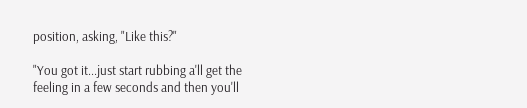position, asking, "Like this?"

"You got it...just start rubbing a'll get the feeling in a few seconds and then you'll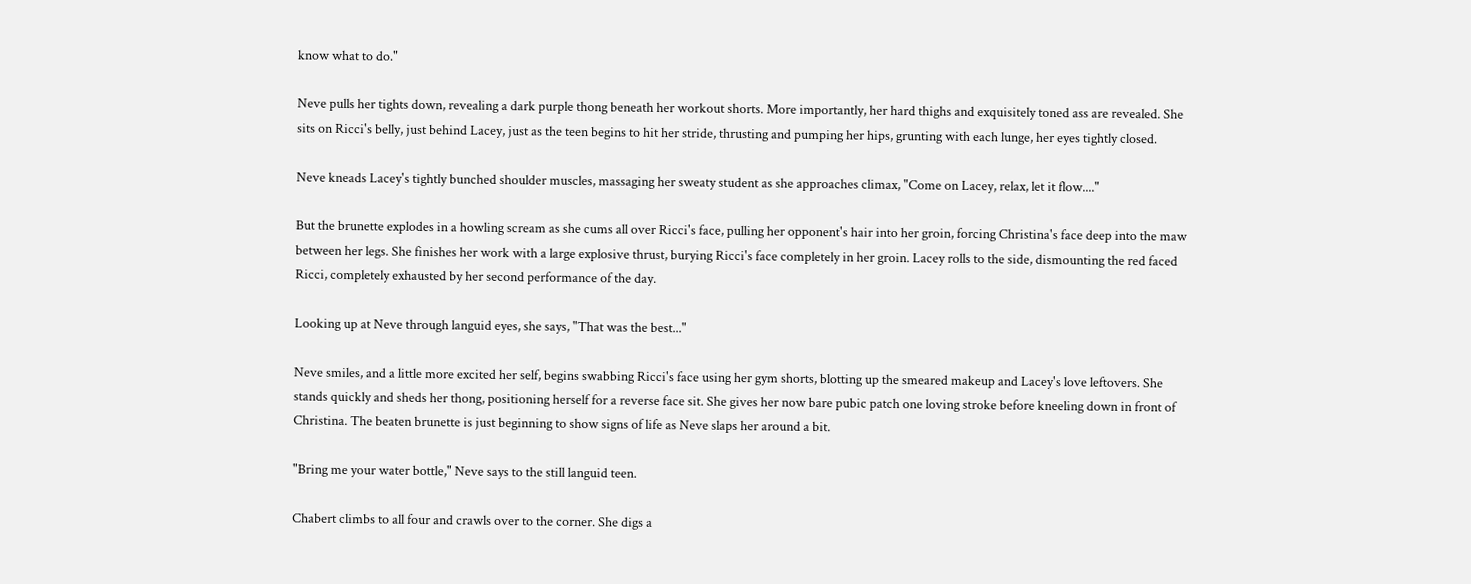know what to do."

Neve pulls her tights down, revealing a dark purple thong beneath her workout shorts. More importantly, her hard thighs and exquisitely toned ass are revealed. She sits on Ricci's belly, just behind Lacey, just as the teen begins to hit her stride, thrusting and pumping her hips, grunting with each lunge, her eyes tightly closed.

Neve kneads Lacey's tightly bunched shoulder muscles, massaging her sweaty student as she approaches climax, "Come on Lacey, relax, let it flow...."

But the brunette explodes in a howling scream as she cums all over Ricci's face, pulling her opponent's hair into her groin, forcing Christina's face deep into the maw between her legs. She finishes her work with a large explosive thrust, burying Ricci's face completely in her groin. Lacey rolls to the side, dismounting the red faced Ricci, completely exhausted by her second performance of the day.

Looking up at Neve through languid eyes, she says, "That was the best..."

Neve smiles, and a little more excited her self, begins swabbing Ricci's face using her gym shorts, blotting up the smeared makeup and Lacey's love leftovers. She stands quickly and sheds her thong, positioning herself for a reverse face sit. She gives her now bare pubic patch one loving stroke before kneeling down in front of Christina. The beaten brunette is just beginning to show signs of life as Neve slaps her around a bit.

"Bring me your water bottle," Neve says to the still languid teen.

Chabert climbs to all four and crawls over to the corner. She digs a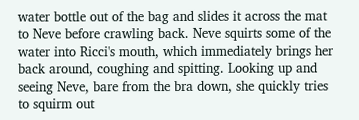water bottle out of the bag and slides it across the mat to Neve before crawling back. Neve squirts some of the water into Ricci's mouth, which immediately brings her back around, coughing and spitting. Looking up and seeing Neve, bare from the bra down, she quickly tries to squirm out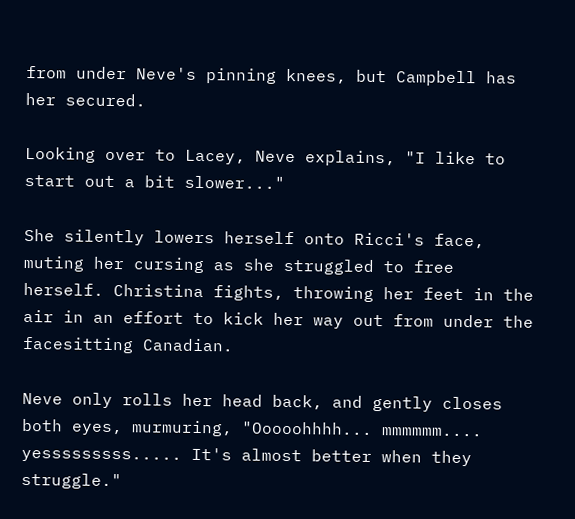from under Neve's pinning knees, but Campbell has her secured.

Looking over to Lacey, Neve explains, "I like to start out a bit slower..."

She silently lowers herself onto Ricci's face, muting her cursing as she struggled to free herself. Christina fights, throwing her feet in the air in an effort to kick her way out from under the facesitting Canadian.

Neve only rolls her head back, and gently closes both eyes, murmuring, "Ooooohhhh... mmmmmm.... yesssssssss..... It's almost better when they struggle."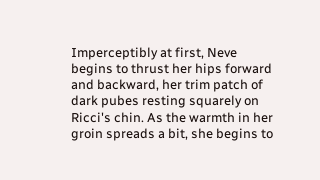Imperceptibly at first, Neve begins to thrust her hips forward and backward, her trim patch of dark pubes resting squarely on Ricci's chin. As the warmth in her groin spreads a bit, she begins to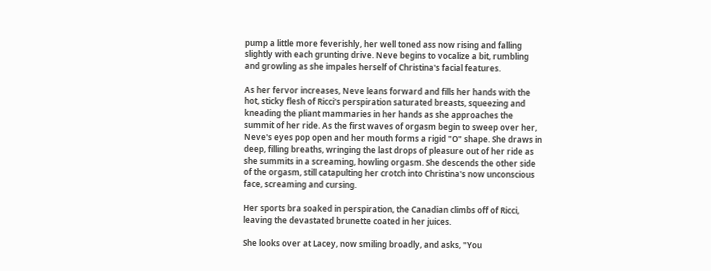pump a little more feverishly, her well toned ass now rising and falling slightly with each grunting drive. Neve begins to vocalize a bit, rumbling and growling as she impales herself of Christina's facial features.

As her fervor increases, Neve leans forward and fills her hands with the hot, sticky flesh of Ricci's perspiration saturated breasts, squeezing and kneading the pliant mammaries in her hands as she approaches the summit of her ride. As the first waves of orgasm begin to sweep over her, Neve's eyes pop open and her mouth forms a rigid "O" shape. She draws in deep, filling breaths, wringing the last drops of pleasure out of her ride as she summits in a screaming, howling orgasm. She descends the other side of the orgasm, still catapulting her crotch into Christina's now unconscious face, screaming and cursing.

Her sports bra soaked in perspiration, the Canadian climbs off of Ricci, leaving the devastated brunette coated in her juices.

She looks over at Lacey, now smiling broadly, and asks, "You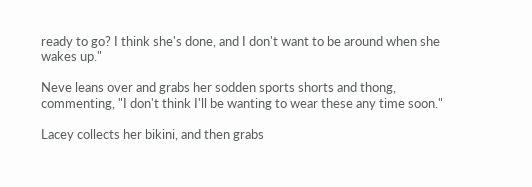ready to go? I think she's done, and I don't want to be around when she wakes up."

Neve leans over and grabs her sodden sports shorts and thong, commenting, "I don't think I'll be wanting to wear these any time soon."

Lacey collects her bikini, and then grabs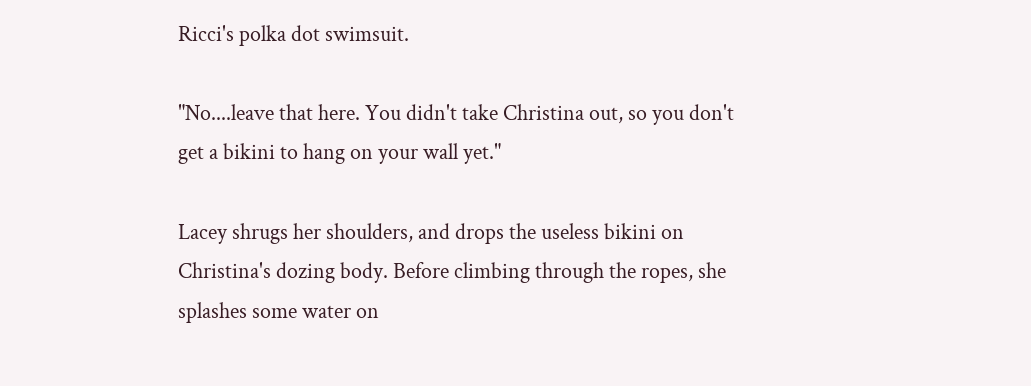Ricci's polka dot swimsuit.

"No....leave that here. You didn't take Christina out, so you don't get a bikini to hang on your wall yet."

Lacey shrugs her shoulders, and drops the useless bikini on Christina's dozing body. Before climbing through the ropes, she splashes some water on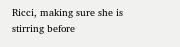Ricci, making sure she is stirring before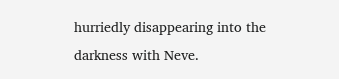hurriedly disappearing into the darkness with Neve.